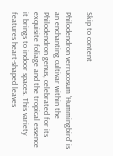Skip to content

Philodendron verrucosum 'Hummingbird' is an enchanting cultivar within the Philodendron genus, celebrated for its exquisite foliage and the tropical essence it brings to indoor spaces. This variety features heart-shaped leaves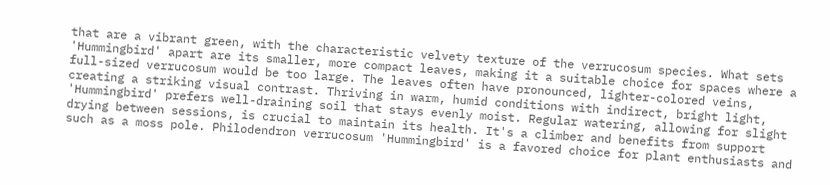that are a vibrant green, with the characteristic velvety texture of the verrucosum species. What sets 'Hummingbird' apart are its smaller, more compact leaves, making it a suitable choice for spaces where a full-sized verrucosum would be too large. The leaves often have pronounced, lighter-colored veins, creating a striking visual contrast. Thriving in warm, humid conditions with indirect, bright light, 'Hummingbird' prefers well-draining soil that stays evenly moist. Regular watering, allowing for slight drying between sessions, is crucial to maintain its health. It's a climber and benefits from support such as a moss pole. Philodendron verrucosum 'Hummingbird' is a favored choice for plant enthusiasts and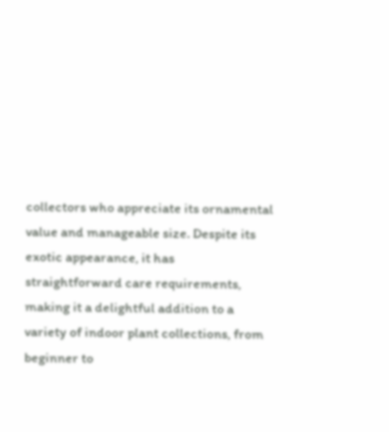collectors who appreciate its ornamental value and manageable size. Despite its exotic appearance, it has straightforward care requirements, making it a delightful addition to a variety of indoor plant collections, from beginner to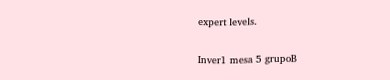expert levels.

Inver1 mesa 5 grupoB